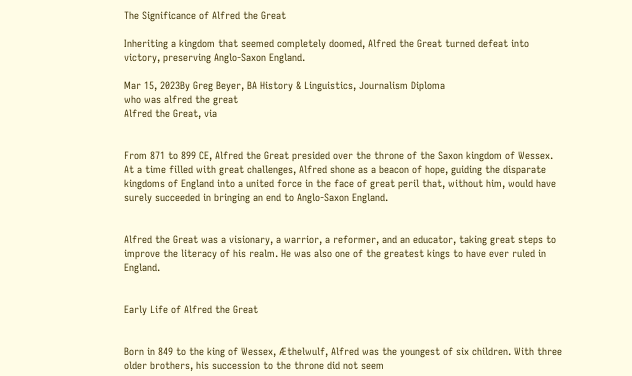The Significance of Alfred the Great

Inheriting a kingdom that seemed completely doomed, Alfred the Great turned defeat into victory, preserving Anglo-Saxon England.

Mar 15, 2023By Greg Beyer, BA History & Linguistics, Journalism Diploma
who was alfred the great
Alfred the Great, via


From 871 to 899 CE, Alfred the Great presided over the throne of the Saxon kingdom of Wessex. At a time filled with great challenges, Alfred shone as a beacon of hope, guiding the disparate kingdoms of England into a united force in the face of great peril that, without him, would have surely succeeded in bringing an end to Anglo-Saxon England.


Alfred the Great was a visionary, a warrior, a reformer, and an educator, taking great steps to improve the literacy of his realm. He was also one of the greatest kings to have ever ruled in England.


Early Life of Alfred the Great


Born in 849 to the king of Wessex, Æthelwulf, Alfred was the youngest of six children. With three older brothers, his succession to the throne did not seem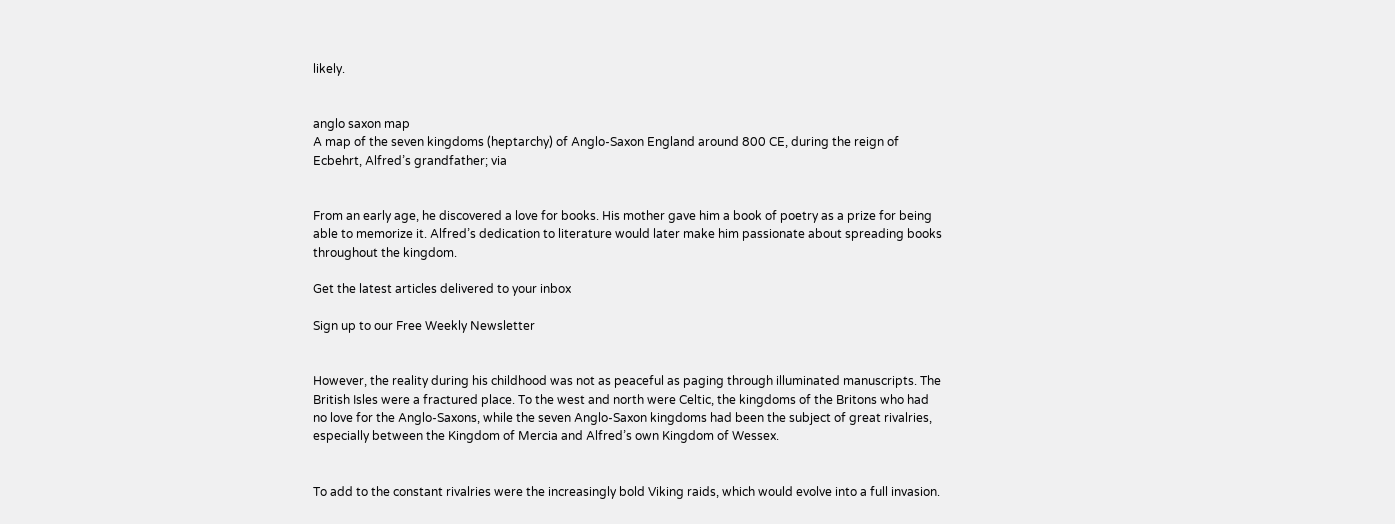likely.


anglo saxon map
A map of the seven kingdoms (heptarchy) of Anglo-Saxon England around 800 CE, during the reign of Ecbehrt, Alfred’s grandfather; via


From an early age, he discovered a love for books. His mother gave him a book of poetry as a prize for being able to memorize it. Alfred’s dedication to literature would later make him passionate about spreading books throughout the kingdom.

Get the latest articles delivered to your inbox

Sign up to our Free Weekly Newsletter


However, the reality during his childhood was not as peaceful as paging through illuminated manuscripts. The British Isles were a fractured place. To the west and north were Celtic, the kingdoms of the Britons who had no love for the Anglo-Saxons, while the seven Anglo-Saxon kingdoms had been the subject of great rivalries, especially between the Kingdom of Mercia and Alfred’s own Kingdom of Wessex.


To add to the constant rivalries were the increasingly bold Viking raids, which would evolve into a full invasion.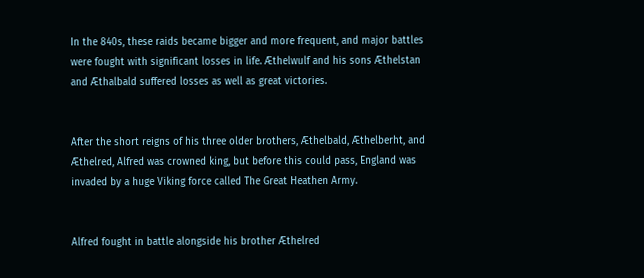In the 840s, these raids became bigger and more frequent, and major battles were fought with significant losses in life. Æthelwulf and his sons Æthelstan and Æthalbald suffered losses as well as great victories.


After the short reigns of his three older brothers, Æthelbald, Æthelberht, and Æthelred, Alfred was crowned king, but before this could pass, England was invaded by a huge Viking force called The Great Heathen Army.


Alfred fought in battle alongside his brother Æthelred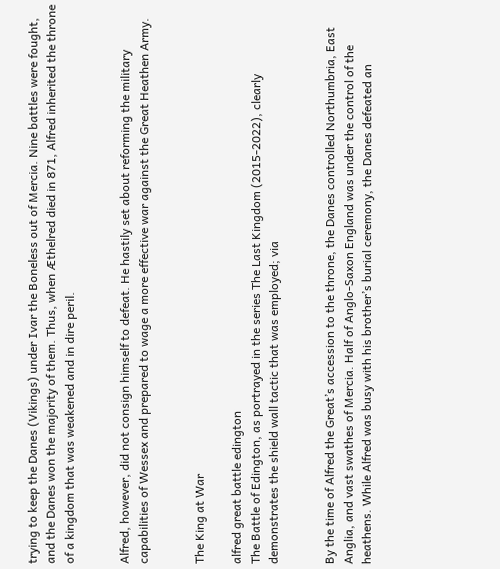trying to keep the Danes (Vikings) under Ivar the Boneless out of Mercia. Nine battles were fought, and the Danes won the majority of them. Thus, when Æthelred died in 871, Alfred inherited the throne of a kingdom that was weakened and in dire peril.


Alfred, however, did not consign himself to defeat. He hastily set about reforming the military capabilities of Wessex and prepared to wage a more effective war against the Great Heathen Army.


The King at War

alfred great battle edington
The Battle of Edington, as portrayed in the series The Last Kingdom (2015-2022), clearly demonstrates the shield wall tactic that was employed; via


By the time of Alfred the Great’s accession to the throne, the Danes controlled Northumbria, East Anglia, and vast swathes of Mercia. Half of Anglo-Saxon England was under the control of the heathens. While Alfred was busy with his brother’s burial ceremony, the Danes defeated an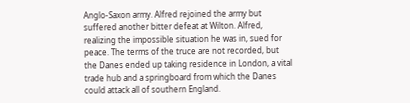Anglo-Saxon army. Alfred rejoined the army but suffered another bitter defeat at Wilton. Alfred, realizing the impossible situation he was in, sued for peace. The terms of the truce are not recorded, but the Danes ended up taking residence in London, a vital trade hub and a springboard from which the Danes could attack all of southern England.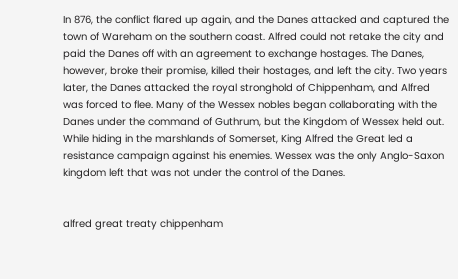In 876, the conflict flared up again, and the Danes attacked and captured the town of Wareham on the southern coast. Alfred could not retake the city and paid the Danes off with an agreement to exchange hostages. The Danes, however, broke their promise, killed their hostages, and left the city. Two years later, the Danes attacked the royal stronghold of Chippenham, and Alfred was forced to flee. Many of the Wessex nobles began collaborating with the Danes under the command of Guthrum, but the Kingdom of Wessex held out. While hiding in the marshlands of Somerset, King Alfred the Great led a resistance campaign against his enemies. Wessex was the only Anglo-Saxon kingdom left that was not under the control of the Danes.


alfred great treaty chippenham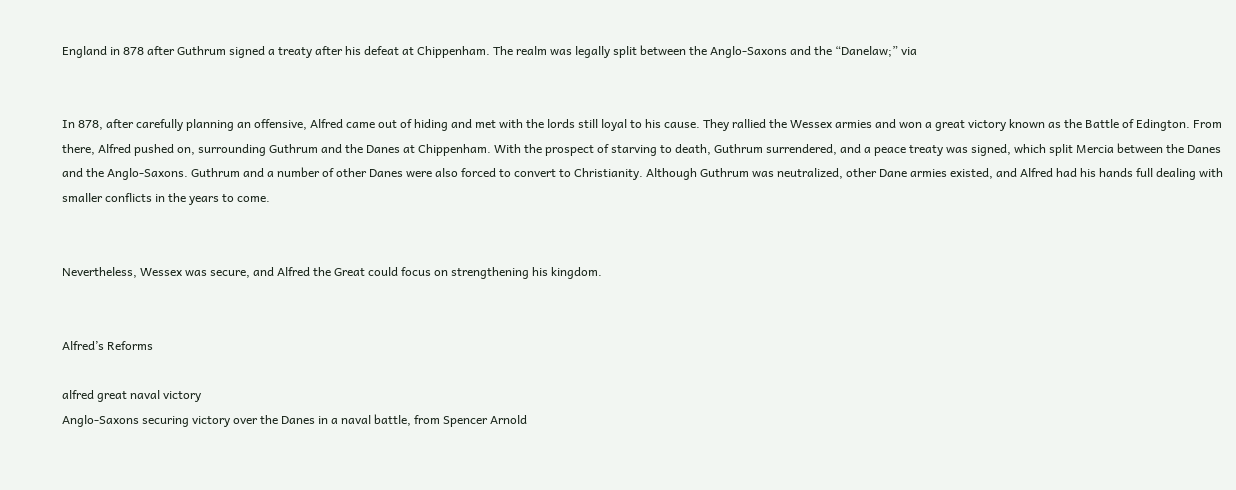England in 878 after Guthrum signed a treaty after his defeat at Chippenham. The realm was legally split between the Anglo-Saxons and the “Danelaw;” via


In 878, after carefully planning an offensive, Alfred came out of hiding and met with the lords still loyal to his cause. They rallied the Wessex armies and won a great victory known as the Battle of Edington. From there, Alfred pushed on, surrounding Guthrum and the Danes at Chippenham. With the prospect of starving to death, Guthrum surrendered, and a peace treaty was signed, which split Mercia between the Danes and the Anglo-Saxons. Guthrum and a number of other Danes were also forced to convert to Christianity. Although Guthrum was neutralized, other Dane armies existed, and Alfred had his hands full dealing with smaller conflicts in the years to come.


Nevertheless, Wessex was secure, and Alfred the Great could focus on strengthening his kingdom.


Alfred’s Reforms

alfred great naval victory
Anglo-Saxons securing victory over the Danes in a naval battle, from Spencer Arnold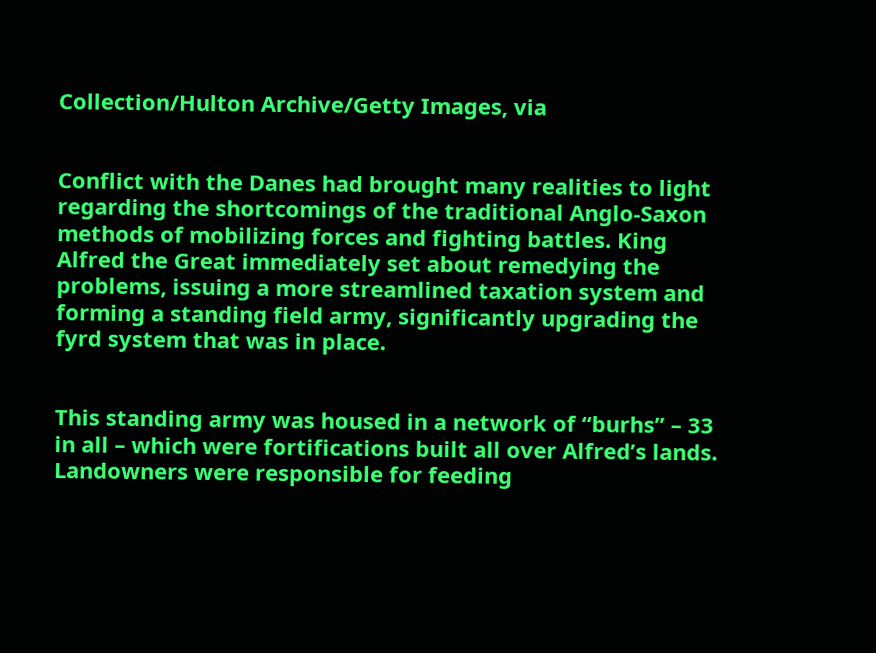Collection/Hulton Archive/Getty Images, via


Conflict with the Danes had brought many realities to light regarding the shortcomings of the traditional Anglo-Saxon methods of mobilizing forces and fighting battles. King Alfred the Great immediately set about remedying the problems, issuing a more streamlined taxation system and forming a standing field army, significantly upgrading the fyrd system that was in place.


This standing army was housed in a network of “burhs” – 33 in all – which were fortifications built all over Alfred’s lands. Landowners were responsible for feeding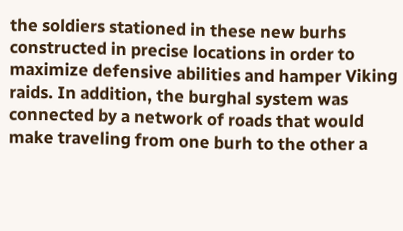the soldiers stationed in these new burhs constructed in precise locations in order to maximize defensive abilities and hamper Viking raids. In addition, the burghal system was connected by a network of roads that would make traveling from one burh to the other a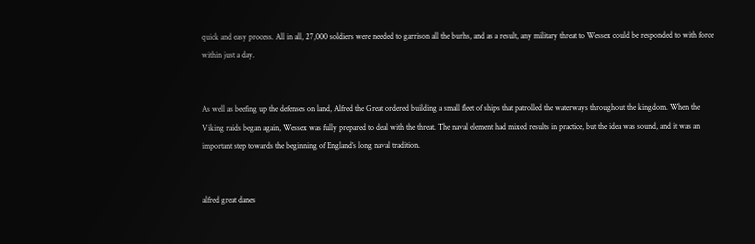quick and easy process. All in all, 27,000 soldiers were needed to garrison all the burhs, and as a result, any military threat to Wessex could be responded to with force within just a day.


As well as beefing up the defenses on land, Alfred the Great ordered building a small fleet of ships that patrolled the waterways throughout the kingdom. When the Viking raids began again, Wessex was fully prepared to deal with the threat. The naval element had mixed results in practice, but the idea was sound, and it was an important step towards the beginning of England’s long naval tradition.


alfred great danes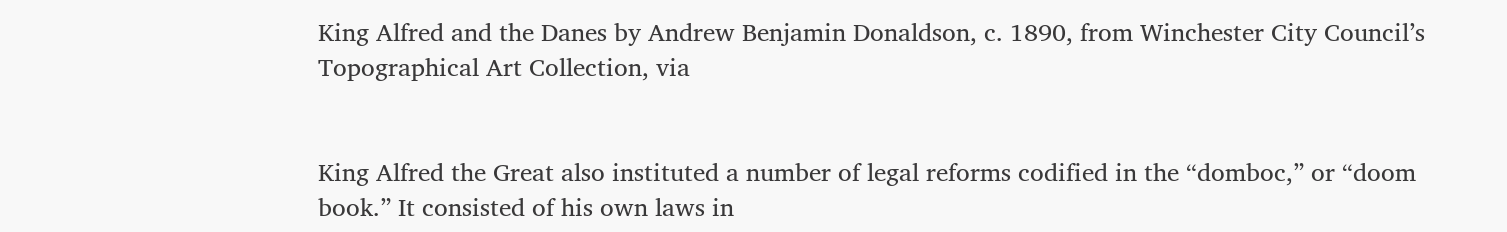King Alfred and the Danes by Andrew Benjamin Donaldson, c. 1890, from Winchester City Council’s Topographical Art Collection, via


King Alfred the Great also instituted a number of legal reforms codified in the “domboc,” or “doom book.” It consisted of his own laws in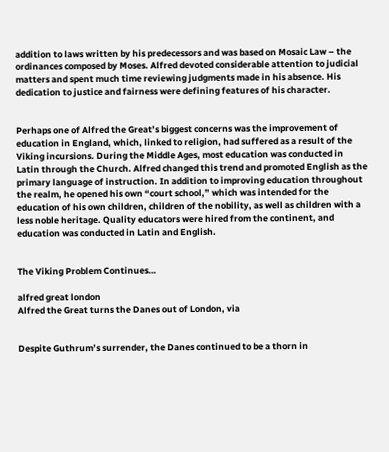addition to laws written by his predecessors and was based on Mosaic Law – the ordinances composed by Moses. Alfred devoted considerable attention to judicial matters and spent much time reviewing judgments made in his absence. His dedication to justice and fairness were defining features of his character.


Perhaps one of Alfred the Great’s biggest concerns was the improvement of education in England, which, linked to religion, had suffered as a result of the Viking incursions. During the Middle Ages, most education was conducted in Latin through the Church. Alfred changed this trend and promoted English as the primary language of instruction. In addition to improving education throughout the realm, he opened his own “court school,” which was intended for the education of his own children, children of the nobility, as well as children with a less noble heritage. Quality educators were hired from the continent, and education was conducted in Latin and English.


The Viking Problem Continues…

alfred great london
Alfred the Great turns the Danes out of London, via


Despite Guthrum’s surrender, the Danes continued to be a thorn in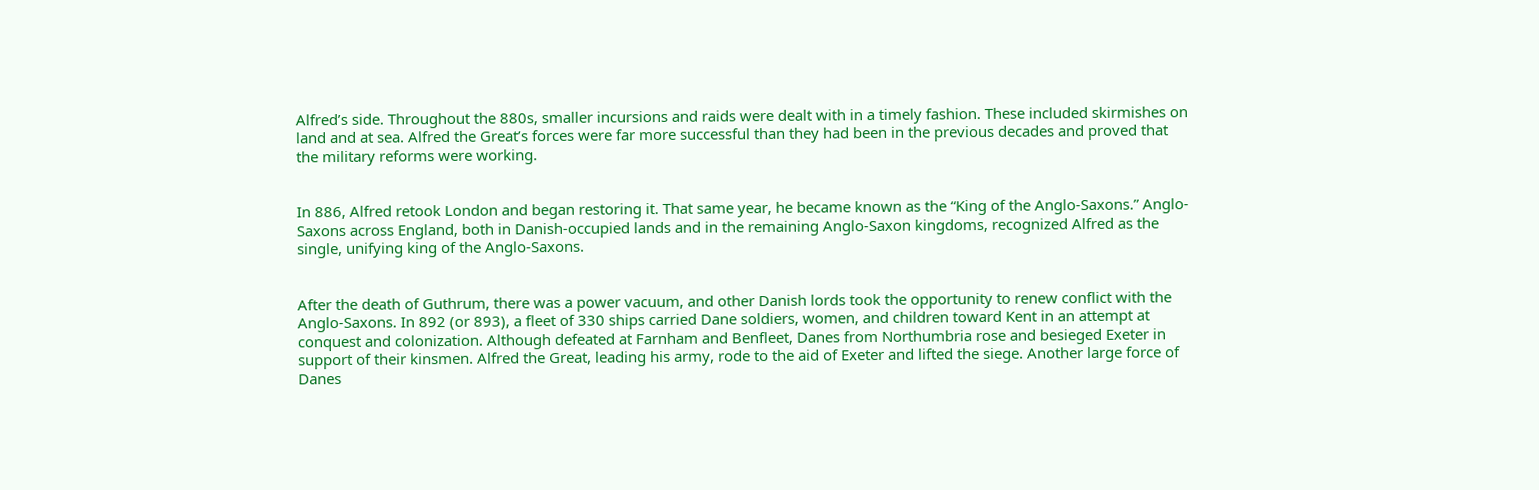Alfred’s side. Throughout the 880s, smaller incursions and raids were dealt with in a timely fashion. These included skirmishes on land and at sea. Alfred the Great’s forces were far more successful than they had been in the previous decades and proved that the military reforms were working.


In 886, Alfred retook London and began restoring it. That same year, he became known as the “King of the Anglo-Saxons.” Anglo-Saxons across England, both in Danish-occupied lands and in the remaining Anglo-Saxon kingdoms, recognized Alfred as the single, unifying king of the Anglo-Saxons.


After the death of Guthrum, there was a power vacuum, and other Danish lords took the opportunity to renew conflict with the Anglo-Saxons. In 892 (or 893), a fleet of 330 ships carried Dane soldiers, women, and children toward Kent in an attempt at conquest and colonization. Although defeated at Farnham and Benfleet, Danes from Northumbria rose and besieged Exeter in support of their kinsmen. Alfred the Great, leading his army, rode to the aid of Exeter and lifted the siege. Another large force of Danes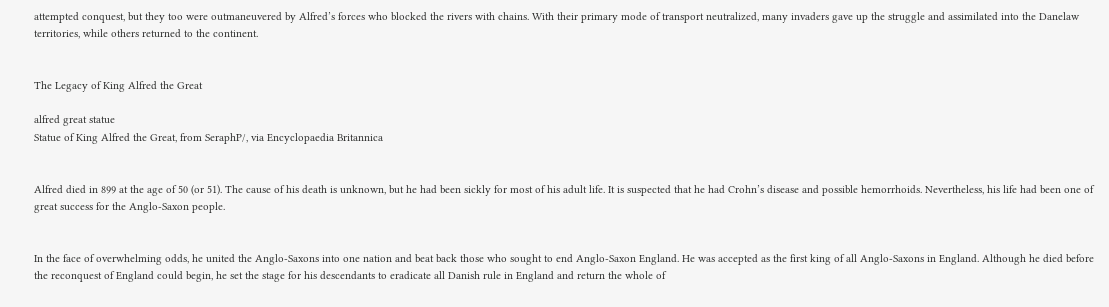attempted conquest, but they too were outmaneuvered by Alfred’s forces who blocked the rivers with chains. With their primary mode of transport neutralized, many invaders gave up the struggle and assimilated into the Danelaw territories, while others returned to the continent.


The Legacy of King Alfred the Great

alfred great statue
Statue of King Alfred the Great, from SeraphP/, via Encyclopaedia Britannica


Alfred died in 899 at the age of 50 (or 51). The cause of his death is unknown, but he had been sickly for most of his adult life. It is suspected that he had Crohn’s disease and possible hemorrhoids. Nevertheless, his life had been one of great success for the Anglo-Saxon people.


In the face of overwhelming odds, he united the Anglo-Saxons into one nation and beat back those who sought to end Anglo-Saxon England. He was accepted as the first king of all Anglo-Saxons in England. Although he died before the reconquest of England could begin, he set the stage for his descendants to eradicate all Danish rule in England and return the whole of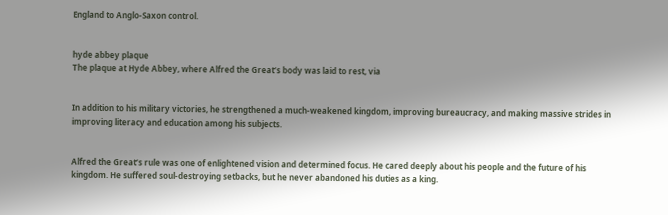England to Anglo-Saxon control.


hyde abbey plaque
The plaque at Hyde Abbey, where Alfred the Great’s body was laid to rest, via


In addition to his military victories, he strengthened a much-weakened kingdom, improving bureaucracy, and making massive strides in improving literacy and education among his subjects.


Alfred the Great’s rule was one of enlightened vision and determined focus. He cared deeply about his people and the future of his kingdom. He suffered soul-destroying setbacks, but he never abandoned his duties as a king.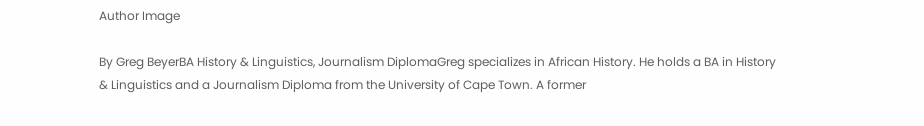Author Image

By Greg BeyerBA History & Linguistics, Journalism DiplomaGreg specializes in African History. He holds a BA in History & Linguistics and a Journalism Diploma from the University of Cape Town. A former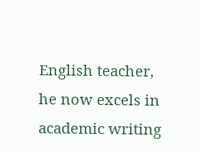English teacher, he now excels in academic writing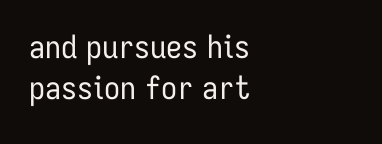and pursues his passion for art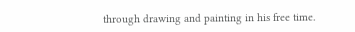through drawing and painting in his free time.